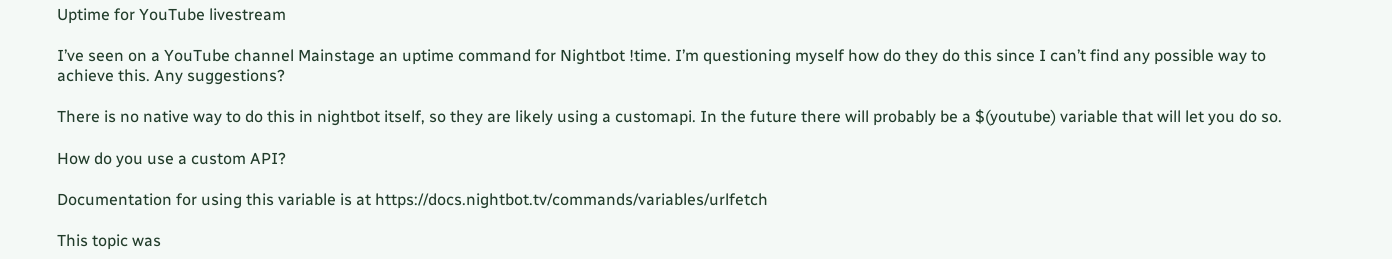Uptime for YouTube livestream

I’ve seen on a YouTube channel Mainstage an uptime command for Nightbot !time. I’m questioning myself how do they do this since I can’t find any possible way to achieve this. Any suggestions?

There is no native way to do this in nightbot itself, so they are likely using a customapi. In the future there will probably be a $(youtube) variable that will let you do so.

How do you use a custom API?

Documentation for using this variable is at https://docs.nightbot.tv/commands/variables/urlfetch

This topic was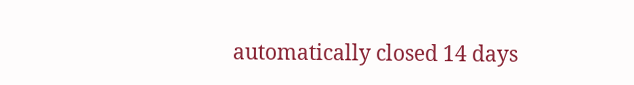automatically closed 14 days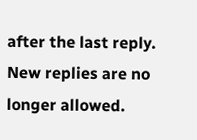after the last reply. New replies are no longer allowed.